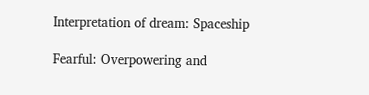Interpretation of dream: Spaceship

Fearful: Overpowering and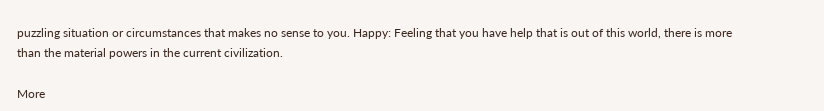puzzling situation or circumstances that makes no sense to you. Happy: Feeling that you have help that is out of this world, there is more than the material powers in the current civilization.

More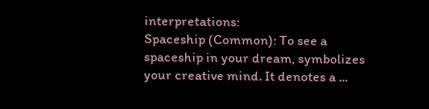interpretations:
Spaceship (Common): To see a spaceship in your dream, symbolizes your creative mind. It denotes a ...